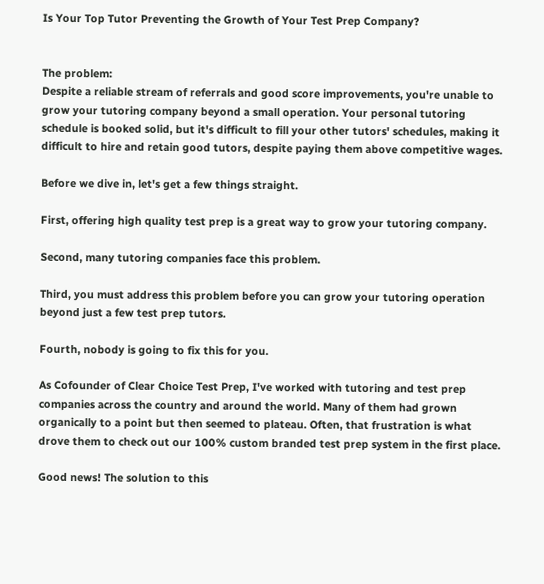Is Your Top Tutor Preventing the Growth of Your Test Prep Company?


The problem:
Despite a reliable stream of referrals and good score improvements, you're unable to grow your tutoring company beyond a small operation. Your personal tutoring schedule is booked solid, but it's difficult to fill your other tutors' schedules, making it difficult to hire and retain good tutors, despite paying them above competitive wages.

Before we dive in, let's get a few things straight.

First, offering high quality test prep is a great way to grow your tutoring company.

Second, many tutoring companies face this problem.

Third, you must address this problem before you can grow your tutoring operation beyond just a few test prep tutors.

Fourth, nobody is going to fix this for you.

As Cofounder of Clear Choice Test Prep, I've worked with tutoring and test prep companies across the country and around the world. Many of them had grown organically to a point but then seemed to plateau. Often, that frustration is what drove them to check out our 100% custom branded test prep system in the first place.

Good news! The solution to this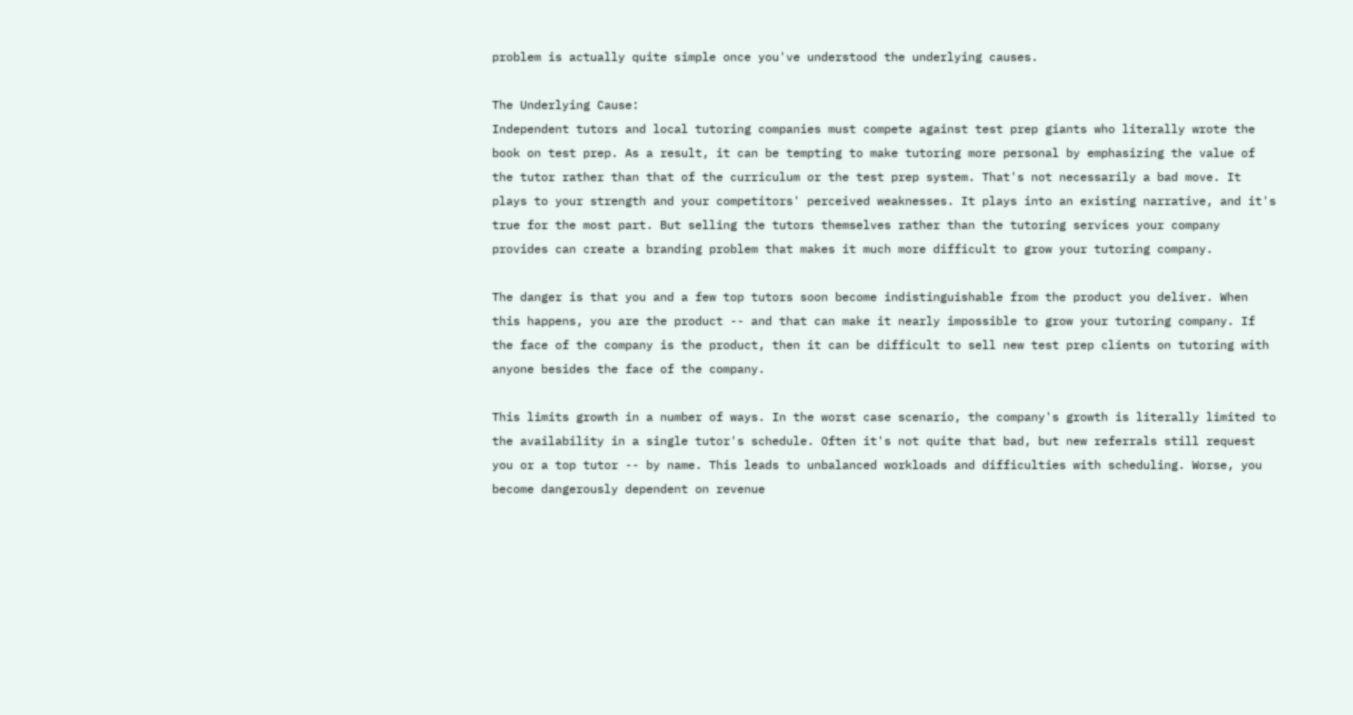problem is actually quite simple once you've understood the underlying causes.

The Underlying Cause:
Independent tutors and local tutoring companies must compete against test prep giants who literally wrote the book on test prep. As a result, it can be tempting to make tutoring more personal by emphasizing the value of the tutor rather than that of the curriculum or the test prep system. That's not necessarily a bad move. It plays to your strength and your competitors' perceived weaknesses. It plays into an existing narrative, and it's true for the most part. But selling the tutors themselves rather than the tutoring services your company provides can create a branding problem that makes it much more difficult to grow your tutoring company.

The danger is that you and a few top tutors soon become indistinguishable from the product you deliver. When this happens, you are the product -- and that can make it nearly impossible to grow your tutoring company. If the face of the company is the product, then it can be difficult to sell new test prep clients on tutoring with anyone besides the face of the company.

This limits growth in a number of ways. In the worst case scenario, the company's growth is literally limited to the availability in a single tutor's schedule. Often it's not quite that bad, but new referrals still request you or a top tutor -- by name. This leads to unbalanced workloads and difficulties with scheduling. Worse, you become dangerously dependent on revenue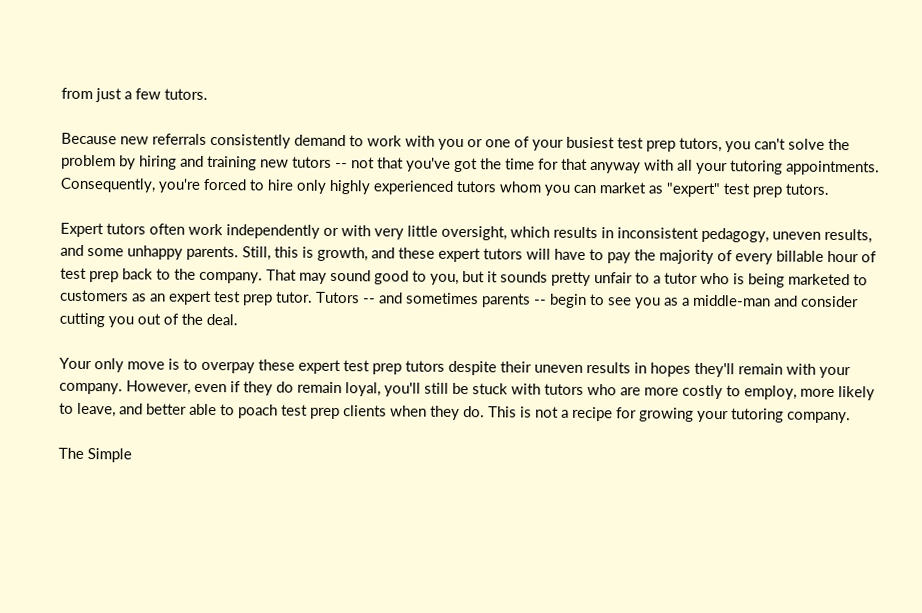from just a few tutors.

Because new referrals consistently demand to work with you or one of your busiest test prep tutors, you can't solve the problem by hiring and training new tutors -- not that you've got the time for that anyway with all your tutoring appointments. Consequently, you're forced to hire only highly experienced tutors whom you can market as "expert" test prep tutors.

Expert tutors often work independently or with very little oversight, which results in inconsistent pedagogy, uneven results, and some unhappy parents. Still, this is growth, and these expert tutors will have to pay the majority of every billable hour of test prep back to the company. That may sound good to you, but it sounds pretty unfair to a tutor who is being marketed to customers as an expert test prep tutor. Tutors -- and sometimes parents -- begin to see you as a middle-man and consider cutting you out of the deal.

Your only move is to overpay these expert test prep tutors despite their uneven results in hopes they'll remain with your company. However, even if they do remain loyal, you'll still be stuck with tutors who are more costly to employ, more likely to leave, and better able to poach test prep clients when they do. This is not a recipe for growing your tutoring company.

The Simple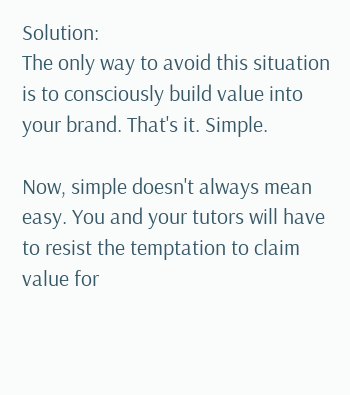Solution:
The only way to avoid this situation is to consciously build value into your brand. That's it. Simple.

Now, simple doesn't always mean easy. You and your tutors will have to resist the temptation to claim value for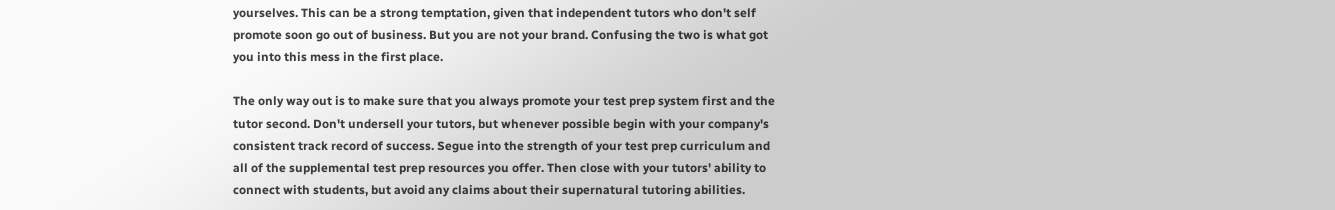yourselves. This can be a strong temptation, given that independent tutors who don't self promote soon go out of business. But you are not your brand. Confusing the two is what got you into this mess in the first place.

The only way out is to make sure that you always promote your test prep system first and the tutor second. Don't undersell your tutors, but whenever possible begin with your company's consistent track record of success. Segue into the strength of your test prep curriculum and all of the supplemental test prep resources you offer. Then close with your tutors' ability to connect with students, but avoid any claims about their supernatural tutoring abilities.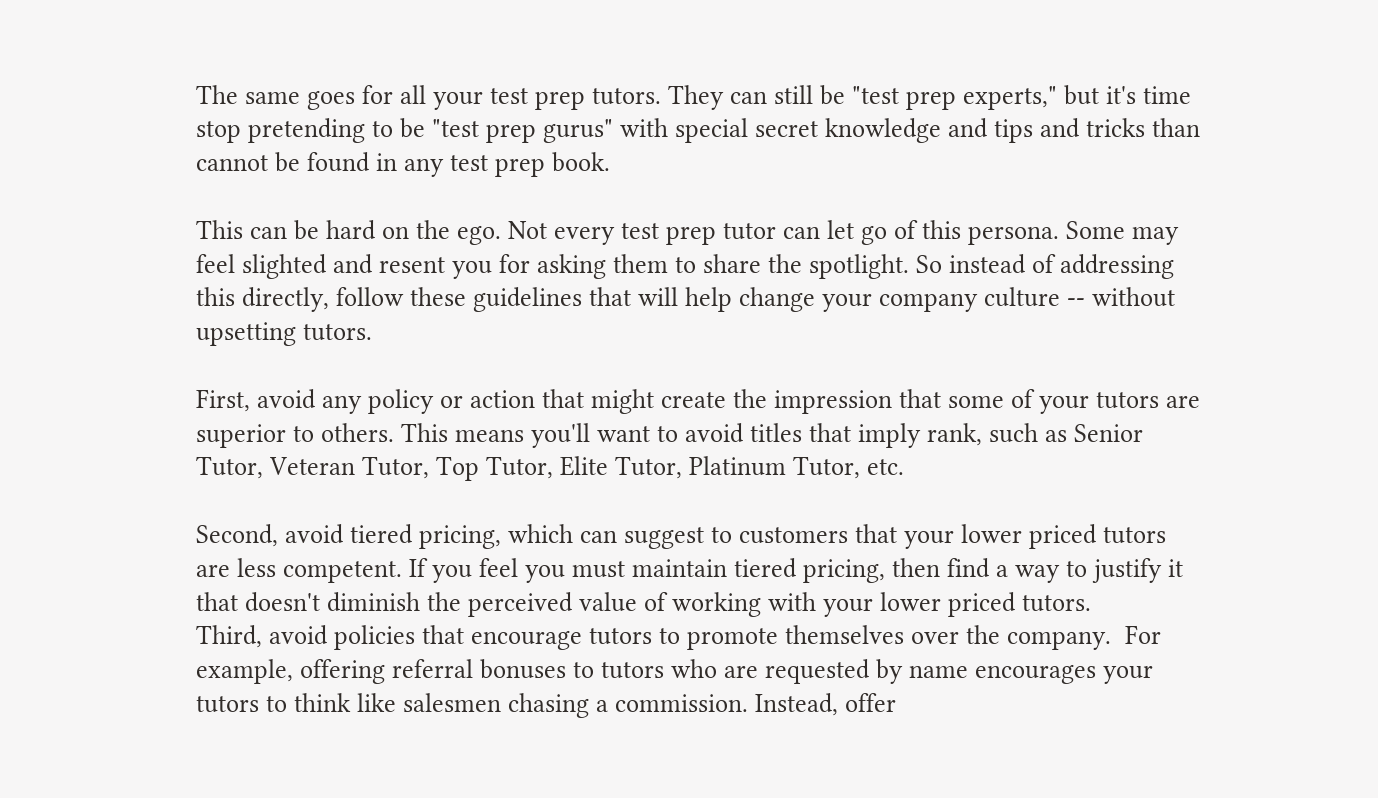The same goes for all your test prep tutors. They can still be "test prep experts," but it's time stop pretending to be "test prep gurus" with special secret knowledge and tips and tricks than cannot be found in any test prep book.

This can be hard on the ego. Not every test prep tutor can let go of this persona. Some may feel slighted and resent you for asking them to share the spotlight. So instead of addressing this directly, follow these guidelines that will help change your company culture -- without upsetting tutors.

First, avoid any policy or action that might create the impression that some of your tutors are superior to others. This means you'll want to avoid titles that imply rank, such as Senior Tutor, Veteran Tutor, Top Tutor, Elite Tutor, Platinum Tutor, etc.

Second, avoid tiered pricing, which can suggest to customers that your lower priced tutors are less competent. If you feel you must maintain tiered pricing, then find a way to justify it that doesn't diminish the perceived value of working with your lower priced tutors.
Third, avoid policies that encourage tutors to promote themselves over the company.  For example, offering referral bonuses to tutors who are requested by name encourages your tutors to think like salesmen chasing a commission. Instead, offer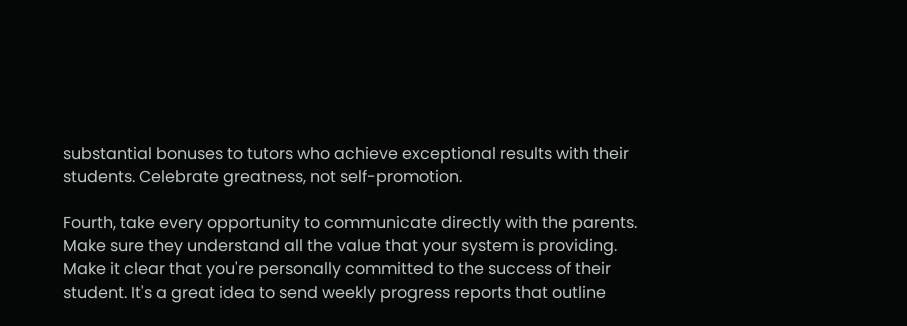substantial bonuses to tutors who achieve exceptional results with their students. Celebrate greatness, not self-promotion.

Fourth, take every opportunity to communicate directly with the parents. Make sure they understand all the value that your system is providing. Make it clear that you're personally committed to the success of their student. It's a great idea to send weekly progress reports that outline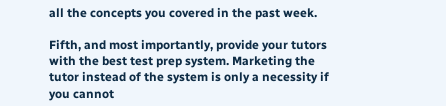all the concepts you covered in the past week.

Fifth, and most importantly, provide your tutors with the best test prep system. Marketing the tutor instead of the system is only a necessity if you cannot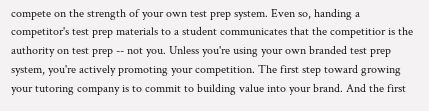compete on the strength of your own test prep system. Even so, handing a competitor's test prep materials to a student communicates that the competitior is the authority on test prep -- not you. Unless you're using your own branded test prep system, you're actively promoting your competition. The first step toward growing your tutoring company is to commit to building value into your brand. And the first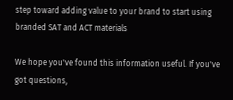step toward adding value to your brand to start using branded SAT and ACT materials

We hope you've found this information useful. If you've got questions,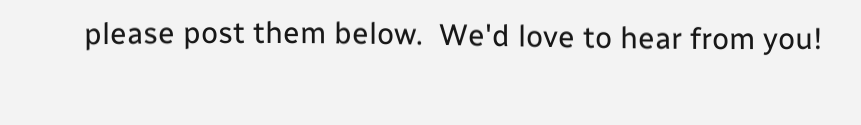please post them below.  We'd love to hear from you!